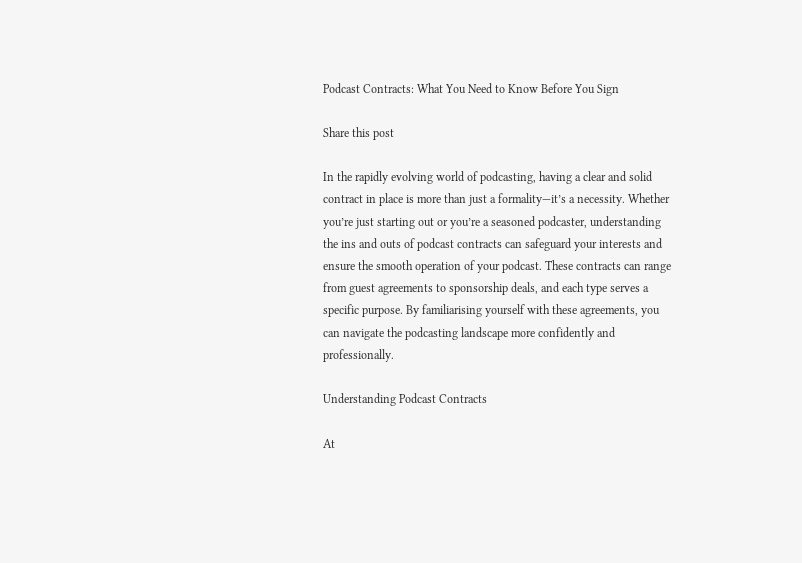Podcast Contracts: What You Need to Know Before You Sign

Share this post

In the rapidly evolving world of podcasting, having a clear and solid contract in place is more than just a formality—it’s a necessity. Whether you’re just starting out or you’re a seasoned podcaster, understanding the ins and outs of podcast contracts can safeguard your interests and ensure the smooth operation of your podcast. These contracts can range from guest agreements to sponsorship deals, and each type serves a specific purpose. By familiarising yourself with these agreements, you can navigate the podcasting landscape more confidently and professionally.

Understanding Podcast Contracts

At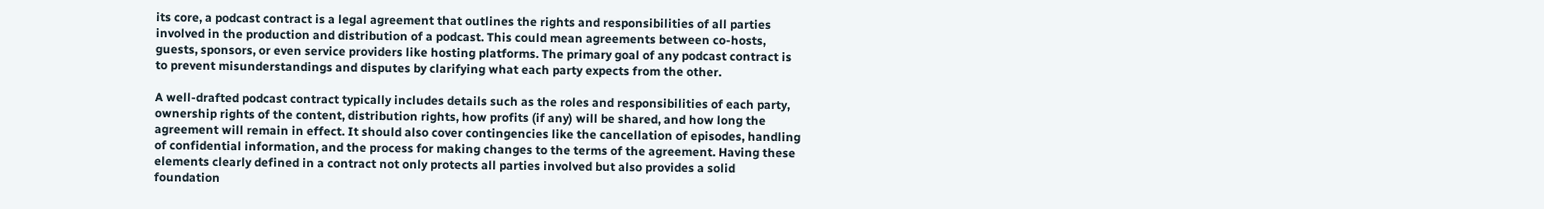its core, a podcast contract is a legal agreement that outlines the rights and responsibilities of all parties involved in the production and distribution of a podcast. This could mean agreements between co-hosts, guests, sponsors, or even service providers like hosting platforms. The primary goal of any podcast contract is to prevent misunderstandings and disputes by clarifying what each party expects from the other.

A well-drafted podcast contract typically includes details such as the roles and responsibilities of each party, ownership rights of the content, distribution rights, how profits (if any) will be shared, and how long the agreement will remain in effect. It should also cover contingencies like the cancellation of episodes, handling of confidential information, and the process for making changes to the terms of the agreement. Having these elements clearly defined in a contract not only protects all parties involved but also provides a solid foundation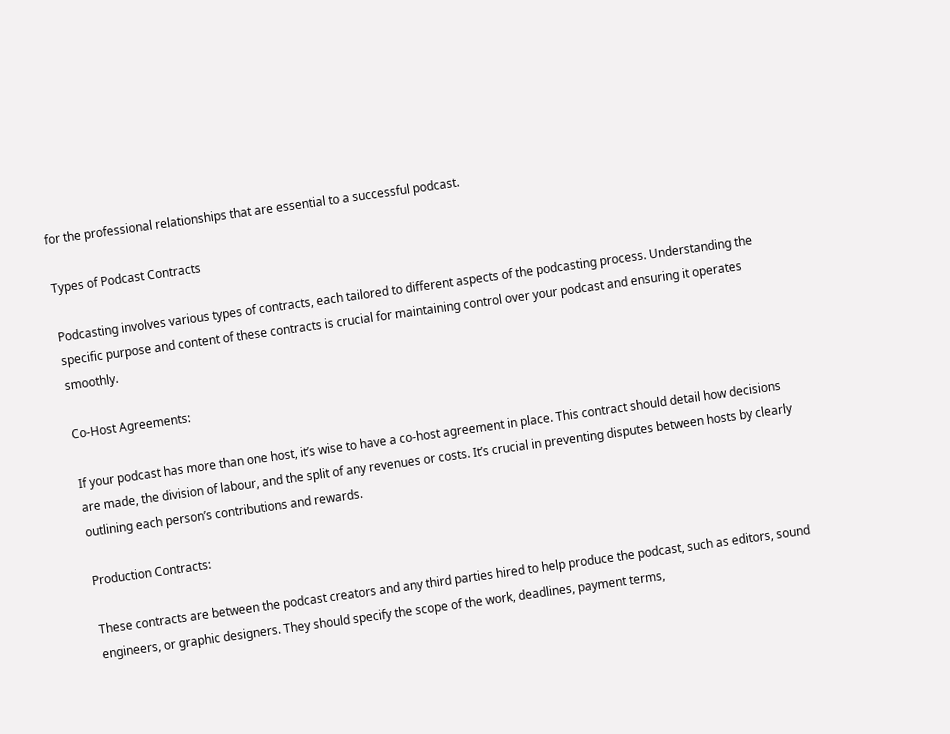for the professional relationships that are essential to a successful podcast.

Types of Podcast Contracts

Podcasting involves various types of contracts, each tailored to different aspects of the podcasting process. Understanding the specific purpose and content of these contracts is crucial for maintaining control over your podcast and ensuring it operates smoothly.

Co-Host Agreements:

If your podcast has more than one host, it’s wise to have a co-host agreement in place. This contract should detail how decisions are made, the division of labour, and the split of any revenues or costs. It’s crucial in preventing disputes between hosts by clearly outlining each person’s contributions and rewards.

Production Contracts:

These contracts are between the podcast creators and any third parties hired to help produce the podcast, such as editors, sound engineers, or graphic designers. They should specify the scope of the work, deadlines, payment terms,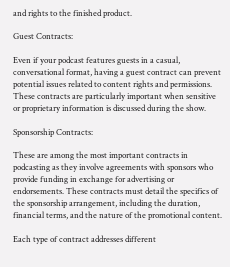and rights to the finished product.

Guest Contracts:

Even if your podcast features guests in a casual, conversational format, having a guest contract can prevent potential issues related to content rights and permissions. These contracts are particularly important when sensitive or proprietary information is discussed during the show.

Sponsorship Contracts:

These are among the most important contracts in podcasting as they involve agreements with sponsors who provide funding in exchange for advertising or endorsements. These contracts must detail the specifics of the sponsorship arrangement, including the duration, financial terms, and the nature of the promotional content.

Each type of contract addresses different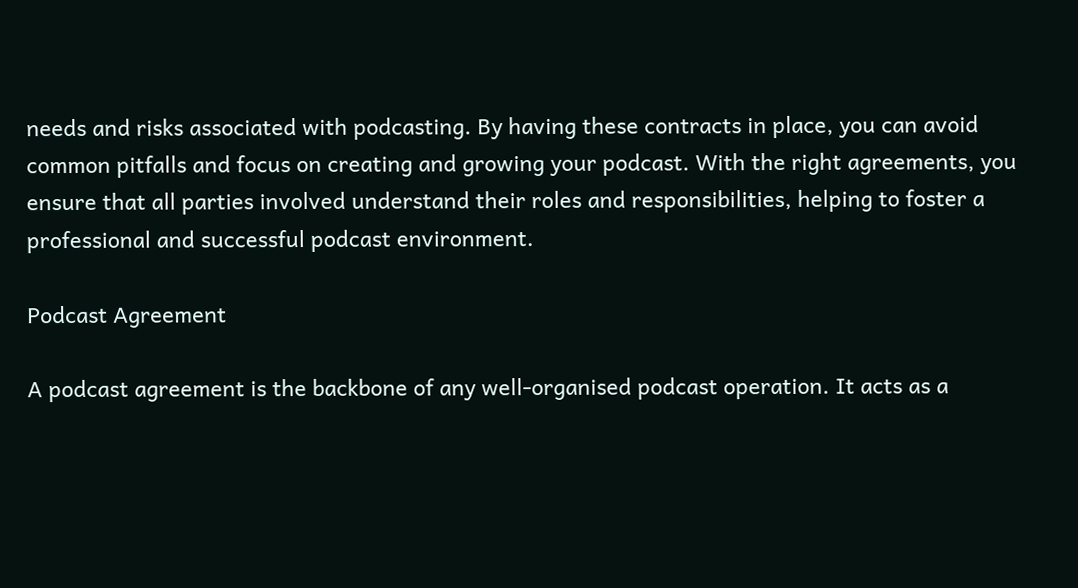needs and risks associated with podcasting. By having these contracts in place, you can avoid common pitfalls and focus on creating and growing your podcast. With the right agreements, you ensure that all parties involved understand their roles and responsibilities, helping to foster a professional and successful podcast environment.

Podcast Agreement

A podcast agreement is the backbone of any well-organised podcast operation. It acts as a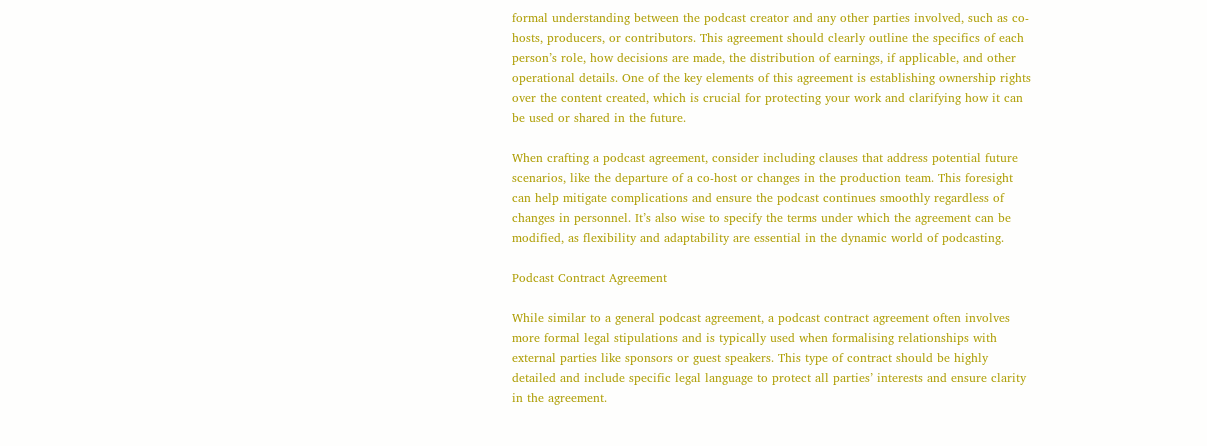formal understanding between the podcast creator and any other parties involved, such as co-hosts, producers, or contributors. This agreement should clearly outline the specifics of each person’s role, how decisions are made, the distribution of earnings, if applicable, and other operational details. One of the key elements of this agreement is establishing ownership rights over the content created, which is crucial for protecting your work and clarifying how it can be used or shared in the future.

When crafting a podcast agreement, consider including clauses that address potential future scenarios, like the departure of a co-host or changes in the production team. This foresight can help mitigate complications and ensure the podcast continues smoothly regardless of changes in personnel. It’s also wise to specify the terms under which the agreement can be modified, as flexibility and adaptability are essential in the dynamic world of podcasting.

Podcast Contract Agreement

While similar to a general podcast agreement, a podcast contract agreement often involves more formal legal stipulations and is typically used when formalising relationships with external parties like sponsors or guest speakers. This type of contract should be highly detailed and include specific legal language to protect all parties’ interests and ensure clarity in the agreement.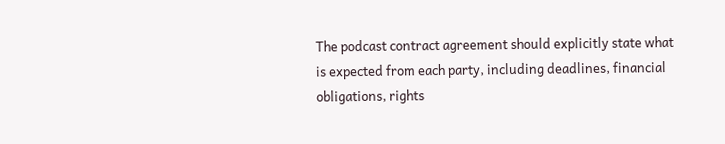The podcast contract agreement should explicitly state what is expected from each party, including deadlines, financial obligations, rights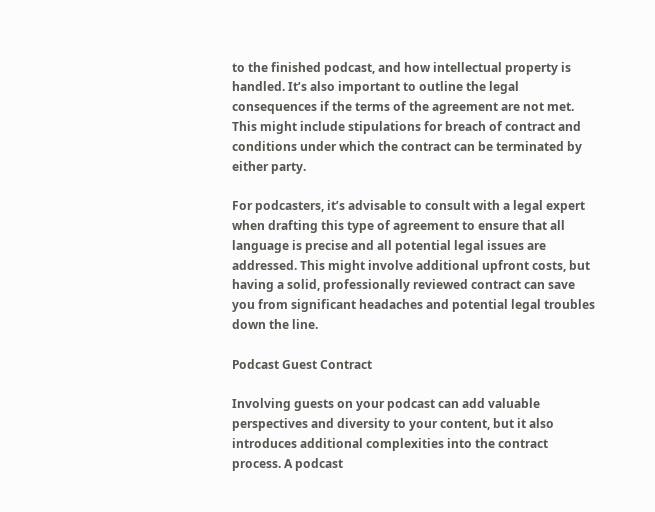to the finished podcast, and how intellectual property is handled. It’s also important to outline the legal consequences if the terms of the agreement are not met. This might include stipulations for breach of contract and conditions under which the contract can be terminated by either party.

For podcasters, it’s advisable to consult with a legal expert when drafting this type of agreement to ensure that all language is precise and all potential legal issues are addressed. This might involve additional upfront costs, but having a solid, professionally reviewed contract can save you from significant headaches and potential legal troubles down the line.

Podcast Guest Contract

Involving guests on your podcast can add valuable perspectives and diversity to your content, but it also introduces additional complexities into the contract process. A podcast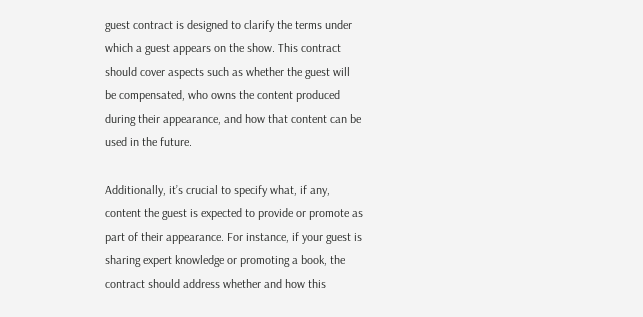guest contract is designed to clarify the terms under which a guest appears on the show. This contract should cover aspects such as whether the guest will be compensated, who owns the content produced during their appearance, and how that content can be used in the future.

Additionally, it’s crucial to specify what, if any, content the guest is expected to provide or promote as part of their appearance. For instance, if your guest is sharing expert knowledge or promoting a book, the contract should address whether and how this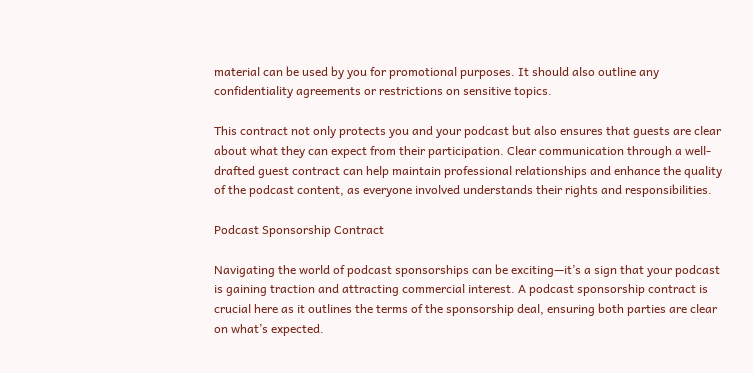material can be used by you for promotional purposes. It should also outline any confidentiality agreements or restrictions on sensitive topics.

This contract not only protects you and your podcast but also ensures that guests are clear about what they can expect from their participation. Clear communication through a well-drafted guest contract can help maintain professional relationships and enhance the quality of the podcast content, as everyone involved understands their rights and responsibilities.

Podcast Sponsorship Contract

Navigating the world of podcast sponsorships can be exciting—it’s a sign that your podcast is gaining traction and attracting commercial interest. A podcast sponsorship contract is crucial here as it outlines the terms of the sponsorship deal, ensuring both parties are clear on what’s expected.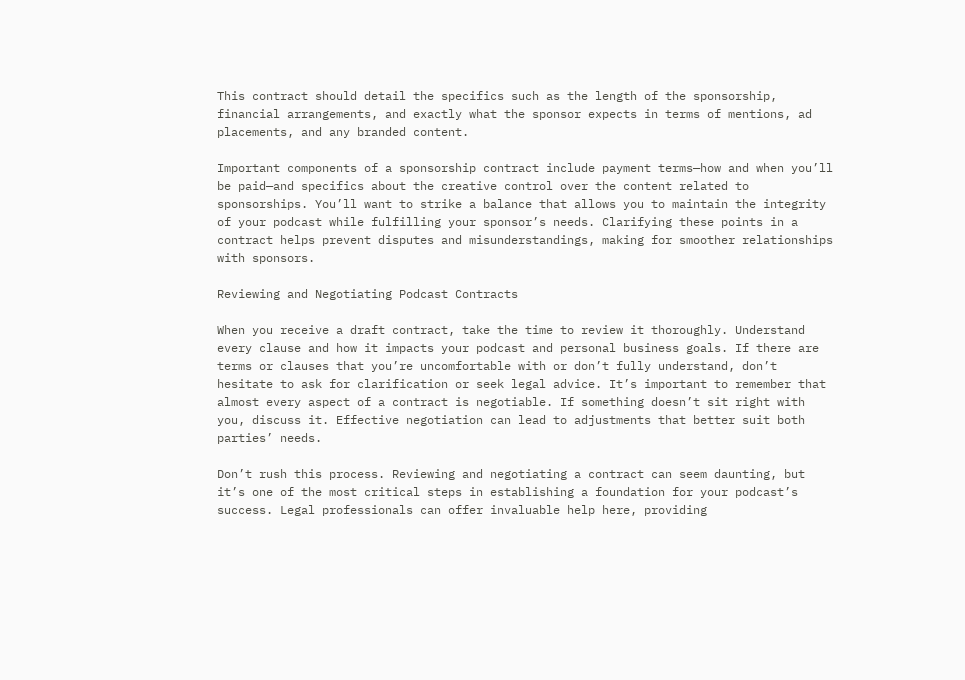This contract should detail the specifics such as the length of the sponsorship, financial arrangements, and exactly what the sponsor expects in terms of mentions, ad placements, and any branded content.

Important components of a sponsorship contract include payment terms—how and when you’ll be paid—and specifics about the creative control over the content related to sponsorships. You’ll want to strike a balance that allows you to maintain the integrity of your podcast while fulfilling your sponsor’s needs. Clarifying these points in a contract helps prevent disputes and misunderstandings, making for smoother relationships with sponsors.

Reviewing and Negotiating Podcast Contracts

When you receive a draft contract, take the time to review it thoroughly. Understand every clause and how it impacts your podcast and personal business goals. If there are terms or clauses that you’re uncomfortable with or don’t fully understand, don’t hesitate to ask for clarification or seek legal advice. It’s important to remember that almost every aspect of a contract is negotiable. If something doesn’t sit right with you, discuss it. Effective negotiation can lead to adjustments that better suit both parties’ needs.

Don’t rush this process. Reviewing and negotiating a contract can seem daunting, but it’s one of the most critical steps in establishing a foundation for your podcast’s success. Legal professionals can offer invaluable help here, providing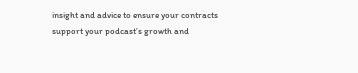insight and advice to ensure your contracts support your podcast’s growth and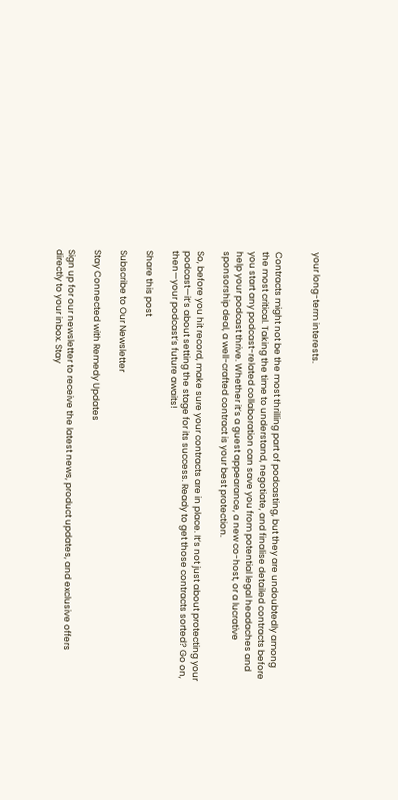your long-term interests.


Contracts might not be the most thrilling part of podcasting, but they are undoubtedly among the most critical. Taking the time to understand, negotiate, and finalise detailed contracts before you start any podcast-related collaboration can save you from potential legal headaches and help your podcast thrive. Whether it’s a guest appearance, a new co-host, or a lucrative sponsorship deal, a well-crafted contract is your best protection.

So, before you hit record, make sure your contracts are in place. It’s not just about protecting your podcast—it’s about setting the stage for its success. Ready to get those contracts sorted? Go on, then—your podcast’s future awaits!

Share this post

Subscribe to Our Newsletter

Stay Connected with Remedy Updates

Sign up for our newsletter to receive the latest news, product updates, and exclusive offers directly to your inbox. Stay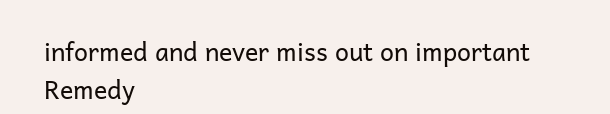informed and never miss out on important Remedy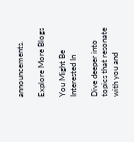announcements.

Explore More Blogs

You Might Be Interested In

Dive deeper into topics that resonate with you and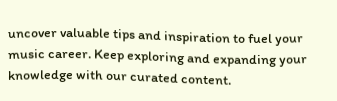uncover valuable tips and inspiration to fuel your music career. Keep exploring and expanding your knowledge with our curated content.